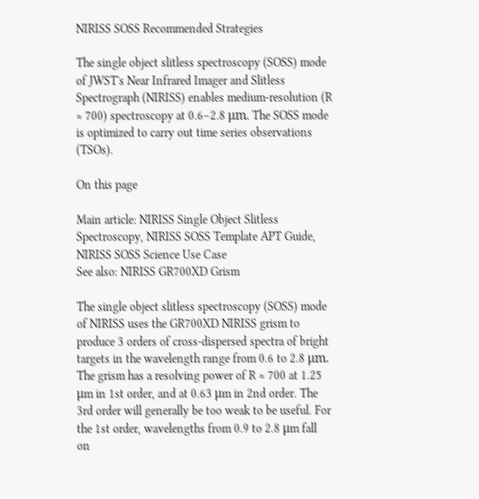NIRISS SOSS Recommended Strategies

The single object slitless spectroscopy (SOSS) mode of JWST's Near Infrared Imager and Slitless Spectrograph (NIRISS) enables medium-resolution (R ≈ 700) spectroscopy at 0.6–2.8 μm. The SOSS mode is optimized to carry out time series observations (TSOs).

On this page

Main article: NIRISS Single Object Slitless Spectroscopy, NIRISS SOSS Template APT Guide, NIRISS SOSS Science Use Case
See also: NIRISS GR700XD Grism

The single object slitless spectroscopy (SOSS) mode of NIRISS uses the GR700XD NIRISS grism to produce 3 orders of cross-dispersed spectra of bright targets in the wavelength range from 0.6 to 2.8 μm. The grism has a resolving power of R ≈ 700 at 1.25 μm in 1st order, and at 0.63 μm in 2nd order. The 3rd order will generally be too weak to be useful. For the 1st order, wavelengths from 0.9 to 2.8 μm fall on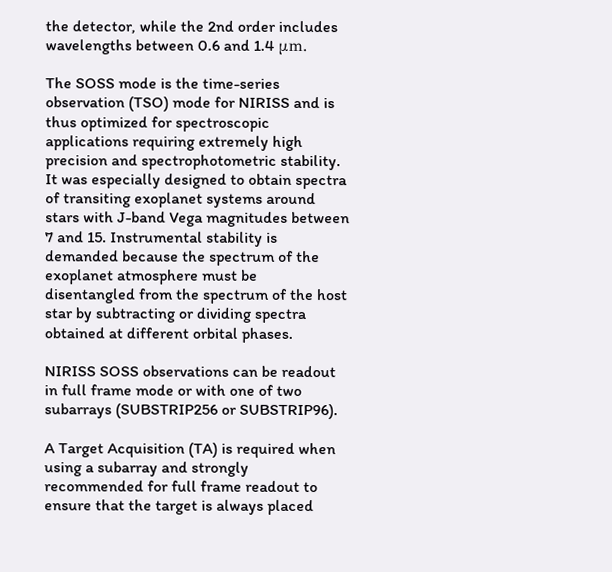the detector, while the 2nd order includes wavelengths between 0.6 and 1.4 μm.

The SOSS mode is the time-series observation (TSO) mode for NIRISS and is thus optimized for spectroscopic applications requiring extremely high precision and spectrophotometric stability. It was especially designed to obtain spectra of transiting exoplanet systems around stars with J-band Vega magnitudes between 7 and 15. Instrumental stability is demanded because the spectrum of the exoplanet atmosphere must be disentangled from the spectrum of the host star by subtracting or dividing spectra obtained at different orbital phases.

NIRISS SOSS observations can be readout in full frame mode or with one of two subarrays (SUBSTRIP256 or SUBSTRIP96).

A Target Acquisition (TA) is required when using a subarray and strongly recommended for full frame readout to ensure that the target is always placed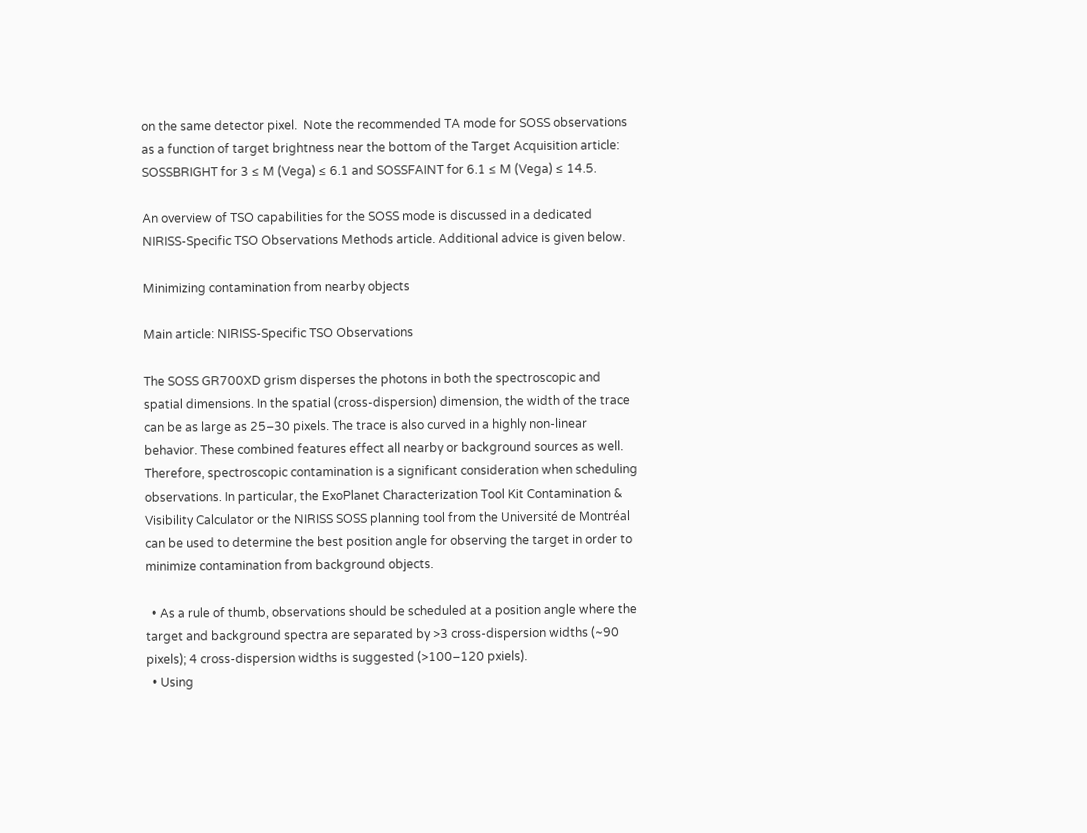on the same detector pixel.  Note the recommended TA mode for SOSS observations as a function of target brightness near the bottom of the Target Acquisition article: SOSSBRIGHT for 3 ≤ M (Vega) ≤ 6.1 and SOSSFAINT for 6.1 ≤ M (Vega) ≤ 14.5.

An overview of TSO capabilities for the SOSS mode is discussed in a dedicated NIRISS-Specific TSO Observations Methods article. Additional advice is given below.

Minimizing contamination from nearby objects

Main article: NIRISS-Specific TSO Observations

The SOSS GR700XD grism disperses the photons in both the spectroscopic and spatial dimensions. In the spatial (cross-dispersion) dimension, the width of the trace can be as large as 25–30 pixels. The trace is also curved in a highly non-linear behavior. These combined features effect all nearby or background sources as well. Therefore, spectroscopic contamination is a significant consideration when scheduling observations. In particular, the ExoPlanet Characterization Tool Kit Contamination & Visibility Calculator or the NIRISS SOSS planning tool from the Université de Montréal can be used to determine the best position angle for observing the target in order to minimize contamination from background objects.

  • As a rule of thumb, observations should be scheduled at a position angle where the target and background spectra are separated by >3 cross-dispersion widths (~90 pixels); 4 cross-dispersion widths is suggested (>100–120 pxiels).
  • Using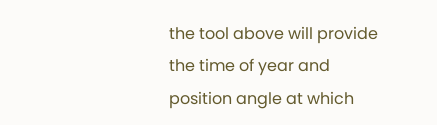the tool above will provide the time of year and position angle at which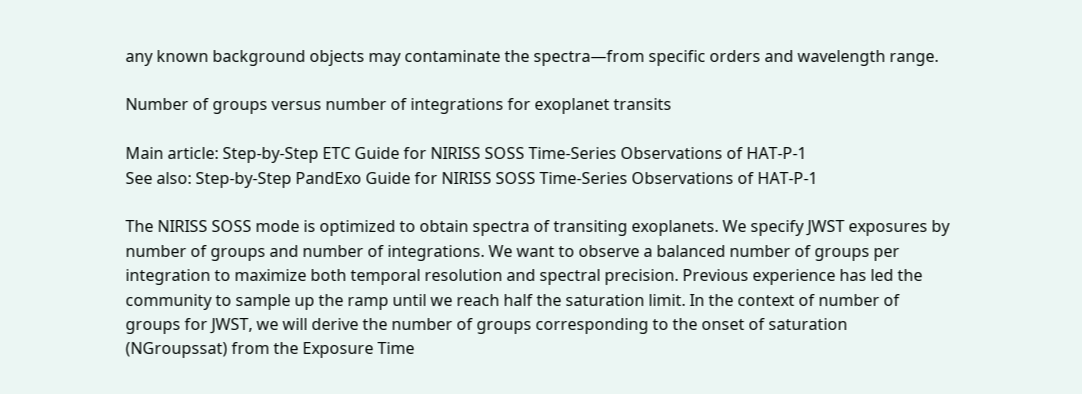any known background objects may contaminate the spectra—from specific orders and wavelength range.

Number of groups versus number of integrations for exoplanet transits

Main article: Step-by-Step ETC Guide for NIRISS SOSS Time-Series Observations of HAT-P-1
See also: Step-by-Step PandExo Guide for NIRISS SOSS Time-Series Observations of HAT-P-1

The NIRISS SOSS mode is optimized to obtain spectra of transiting exoplanets. We specify JWST exposures by number of groups and number of integrations. We want to observe a balanced number of groups per integration to maximize both temporal resolution and spectral precision. Previous experience has led the community to sample up the ramp until we reach half the saturation limit. In the context of number of groups for JWST, we will derive the number of groups corresponding to the onset of saturation (NGroupssat) from the Exposure Time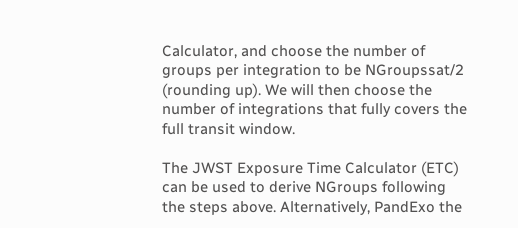Calculator, and choose the number of groups per integration to be NGroupssat/2 (rounding up). We will then choose the number of integrations that fully covers the full transit window.

The JWST Exposure Time Calculator (ETC) can be used to derive NGroups following the steps above. Alternatively, PandExo the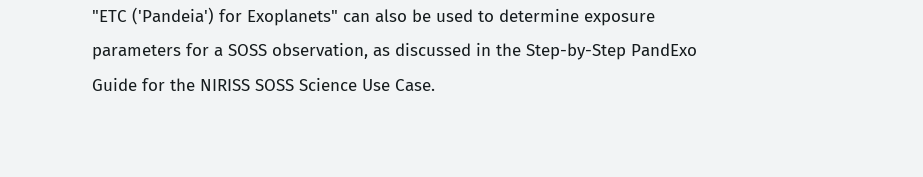"ETC ('Pandeia') for Exoplanets" can also be used to determine exposure parameters for a SOSS observation, as discussed in the Step-by-Step PandExo Guide for the NIRISS SOSS Science Use Case.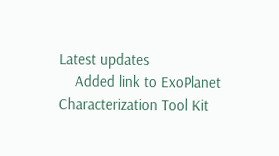Latest updates
    Added link to ExoPlanet Characterization Tool Kit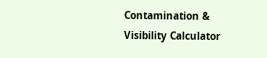Contamination & Visibility Calculator